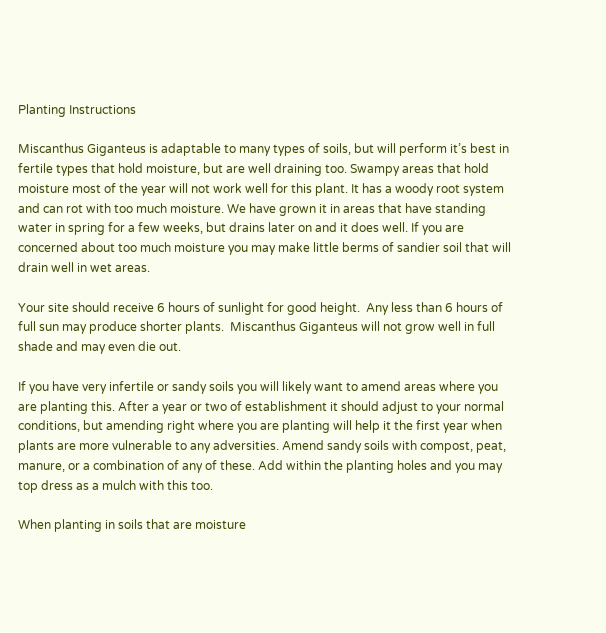Planting Instructions

Miscanthus Giganteus is adaptable to many types of soils, but will perform it’s best in fertile types that hold moisture, but are well draining too. Swampy areas that hold moisture most of the year will not work well for this plant. It has a woody root system and can rot with too much moisture. We have grown it in areas that have standing water in spring for a few weeks, but drains later on and it does well. If you are concerned about too much moisture you may make little berms of sandier soil that will drain well in wet areas.

Your site should receive 6 hours of sunlight for good height.  Any less than 6 hours of full sun may produce shorter plants.  Miscanthus Giganteus will not grow well in full shade and may even die out.

If you have very infertile or sandy soils you will likely want to amend areas where you are planting this. After a year or two of establishment it should adjust to your normal conditions, but amending right where you are planting will help it the first year when plants are more vulnerable to any adversities. Amend sandy soils with compost, peat, manure, or a combination of any of these. Add within the planting holes and you may top dress as a mulch with this too.

When planting in soils that are moisture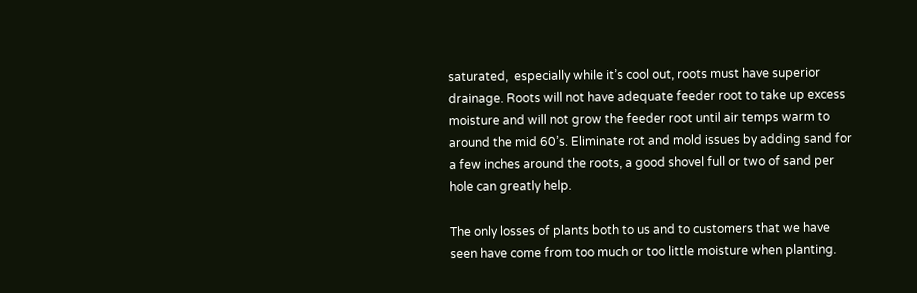saturated,  especially while it’s cool out, roots must have superior drainage. Roots will not have adequate feeder root to take up excess moisture and will not grow the feeder root until air temps warm to around the mid 60’s. Eliminate rot and mold issues by adding sand for a few inches around the roots, a good shovel full or two of sand per hole can greatly help.

The only losses of plants both to us and to customers that we have seen have come from too much or too little moisture when planting.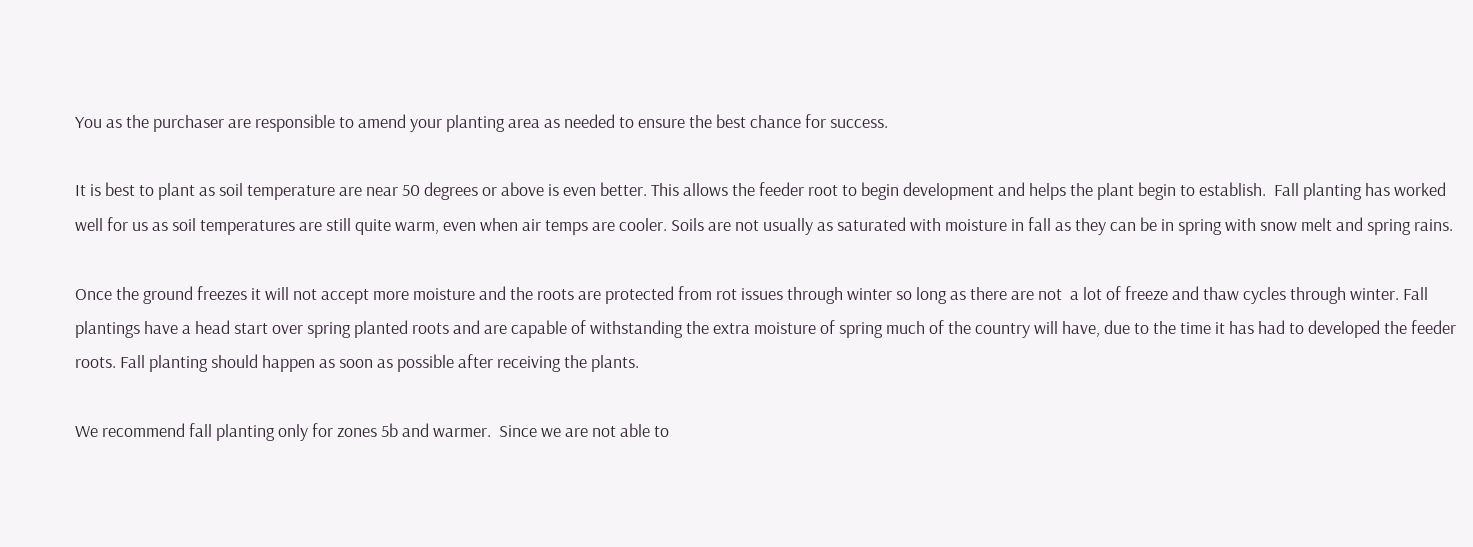You as the purchaser are responsible to amend your planting area as needed to ensure the best chance for success.

It is best to plant as soil temperature are near 50 degrees or above is even better. This allows the feeder root to begin development and helps the plant begin to establish.  Fall planting has worked well for us as soil temperatures are still quite warm, even when air temps are cooler. Soils are not usually as saturated with moisture in fall as they can be in spring with snow melt and spring rains.

Once the ground freezes it will not accept more moisture and the roots are protected from rot issues through winter so long as there are not  a lot of freeze and thaw cycles through winter. Fall plantings have a head start over spring planted roots and are capable of withstanding the extra moisture of spring much of the country will have, due to the time it has had to developed the feeder roots. Fall planting should happen as soon as possible after receiving the plants.

We recommend fall planting only for zones 5b and warmer.  Since we are not able to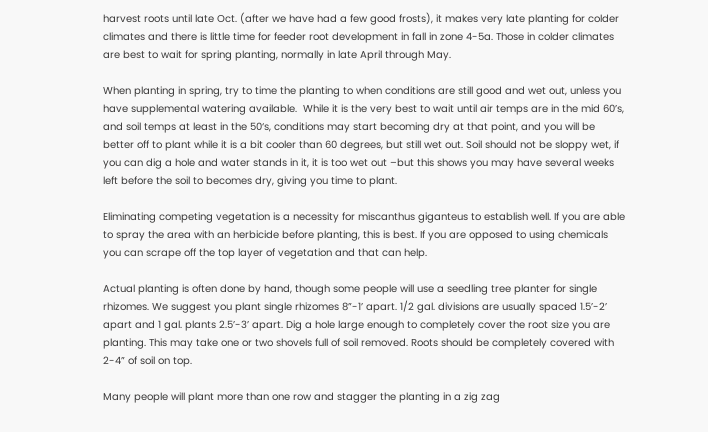harvest roots until late Oct. (after we have had a few good frosts), it makes very late planting for colder climates and there is little time for feeder root development in fall in zone 4-5a. Those in colder climates are best to wait for spring planting, normally in late April through May.

When planting in spring, try to time the planting to when conditions are still good and wet out, unless you have supplemental watering available.  While it is the very best to wait until air temps are in the mid 60’s,  and soil temps at least in the 50‘s, conditions may start becoming dry at that point, and you will be better off to plant while it is a bit cooler than 60 degrees, but still wet out. Soil should not be sloppy wet, if you can dig a hole and water stands in it, it is too wet out –but this shows you may have several weeks left before the soil to becomes dry, giving you time to plant.

Eliminating competing vegetation is a necessity for miscanthus giganteus to establish well. If you are able to spray the area with an herbicide before planting, this is best. If you are opposed to using chemicals you can scrape off the top layer of vegetation and that can help.

Actual planting is often done by hand, though some people will use a seedling tree planter for single rhizomes. We suggest you plant single rhizomes 8”-1’ apart. 1/2 gal. divisions are usually spaced 1.5’-2’ apart and 1 gal. plants 2.5’-3’ apart. Dig a hole large enough to completely cover the root size you are planting. This may take one or two shovels full of soil removed. Roots should be completely covered with 2-4” of soil on top.

Many people will plant more than one row and stagger the planting in a zig zag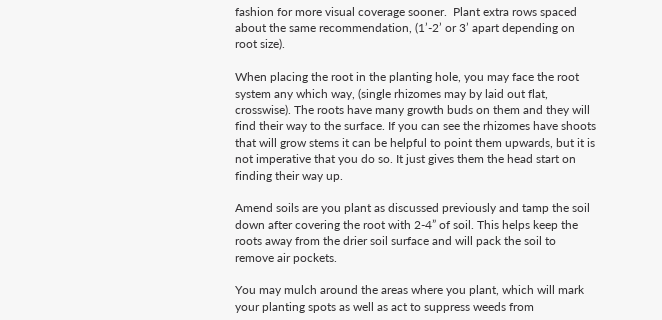fashion for more visual coverage sooner.  Plant extra rows spaced about the same recommendation, (1’-2’ or 3’ apart depending on root size).

When placing the root in the planting hole, you may face the root system any which way, (single rhizomes may by laid out flat, crosswise). The roots have many growth buds on them and they will find their way to the surface. If you can see the rhizomes have shoots that will grow stems it can be helpful to point them upwards, but it is not imperative that you do so. It just gives them the head start on finding their way up.

Amend soils are you plant as discussed previously and tamp the soil down after covering the root with 2-4” of soil. This helps keep the roots away from the drier soil surface and will pack the soil to remove air pockets.

You may mulch around the areas where you plant, which will mark your planting spots as well as act to suppress weeds from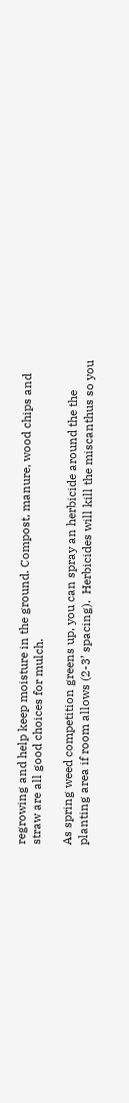regrowing and help keep moisture in the ground. Compost, manure, wood chips and straw are all good choices for mulch.

As spring weed competition greens up, you can spray an herbicide around the the planting area if room allows (2-3’ spacing).  Herbicides will kill the miscanthus so you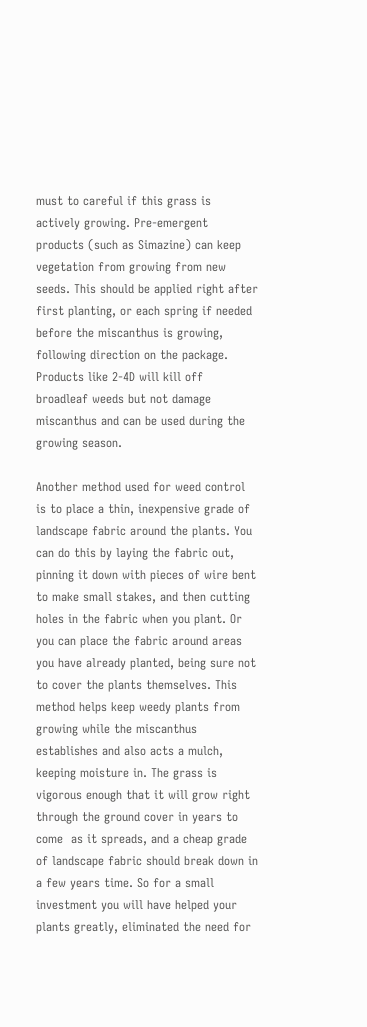must to careful if this grass is actively growing. Pre-emergent products (such as Simazine) can keep vegetation from growing from new seeds. This should be applied right after first planting, or each spring if needed before the miscanthus is growing, following direction on the package.  Products like 2-4D will kill off broadleaf weeds but not damage miscanthus and can be used during the growing season.

Another method used for weed control is to place a thin, inexpensive grade of landscape fabric around the plants. You can do this by laying the fabric out, pinning it down with pieces of wire bent to make small stakes, and then cutting holes in the fabric when you plant. Or you can place the fabric around areas you have already planted, being sure not to cover the plants themselves. This method helps keep weedy plants from growing while the miscanthus establishes and also acts a mulch, keeping moisture in. The grass is vigorous enough that it will grow right through the ground cover in years to come  as it spreads, and a cheap grade of landscape fabric should break down in a few years time. So for a small investment you will have helped your plants greatly, eliminated the need for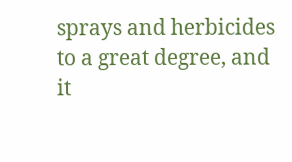sprays and herbicides to a great degree, and it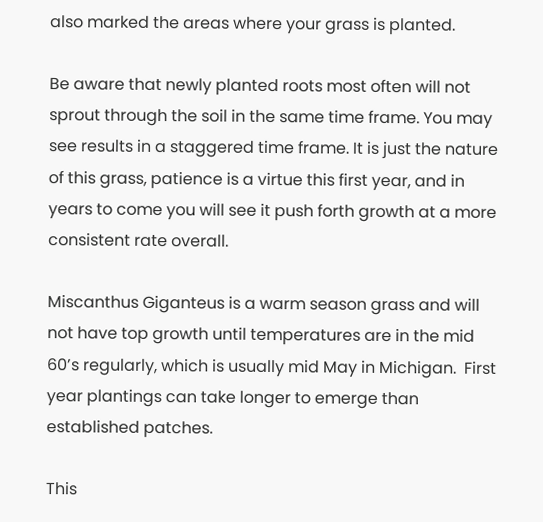also marked the areas where your grass is planted.

Be aware that newly planted roots most often will not sprout through the soil in the same time frame. You may see results in a staggered time frame. It is just the nature of this grass, patience is a virtue this first year, and in years to come you will see it push forth growth at a more consistent rate overall.

Miscanthus Giganteus is a warm season grass and will not have top growth until temperatures are in the mid 60’s regularly, which is usually mid May in Michigan.  First year plantings can take longer to emerge than established patches.

This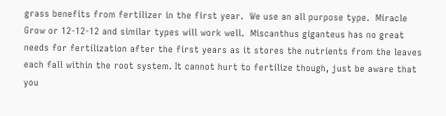grass benefits from fertilizer in the first year.  We use an all purpose type.  Miracle Grow or 12-12-12 and similar types will work well.  Miscanthus giganteus has no great needs for fertilization after the first years as it stores the nutrients from the leaves each fall within the root system. It cannot hurt to fertilize though, just be aware that you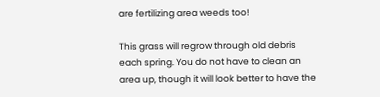are fertilizing area weeds too!

This grass will regrow through old debris each spring. You do not have to clean an area up, though it will look better to have the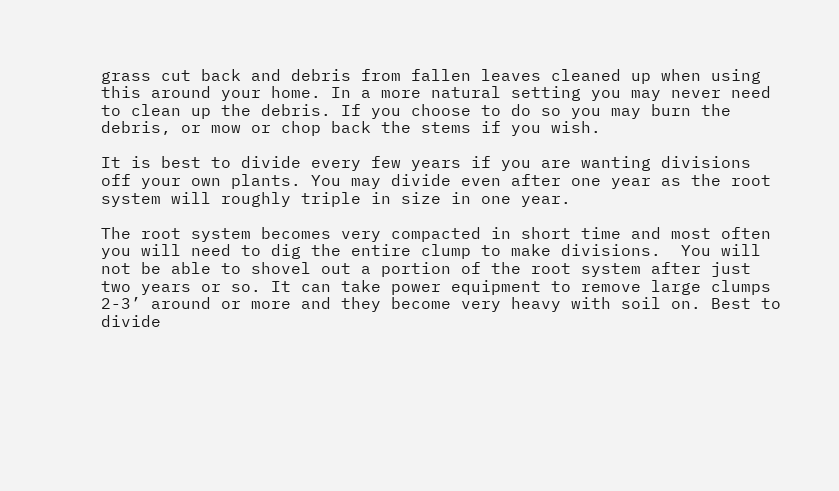grass cut back and debris from fallen leaves cleaned up when using this around your home. In a more natural setting you may never need to clean up the debris. If you choose to do so you may burn the debris, or mow or chop back the stems if you wish.

It is best to divide every few years if you are wanting divisions off your own plants. You may divide even after one year as the root system will roughly triple in size in one year.

The root system becomes very compacted in short time and most often you will need to dig the entire clump to make divisions.  You will not be able to shovel out a portion of the root system after just two years or so. It can take power equipment to remove large clumps 2-3’ around or more and they become very heavy with soil on. Best to divide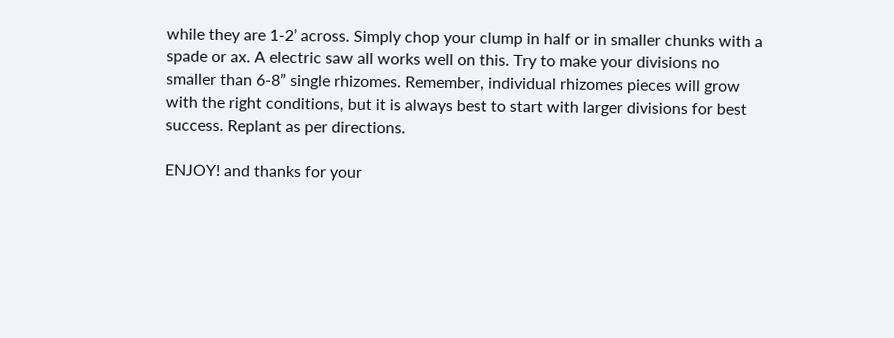while they are 1-2’ across. Simply chop your clump in half or in smaller chunks with a spade or ax. A electric saw all works well on this. Try to make your divisions no smaller than 6-8” single rhizomes. Remember, individual rhizomes pieces will grow with the right conditions, but it is always best to start with larger divisions for best success. Replant as per directions.

ENJOY! and thanks for your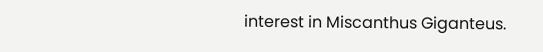interest in Miscanthus Giganteus.